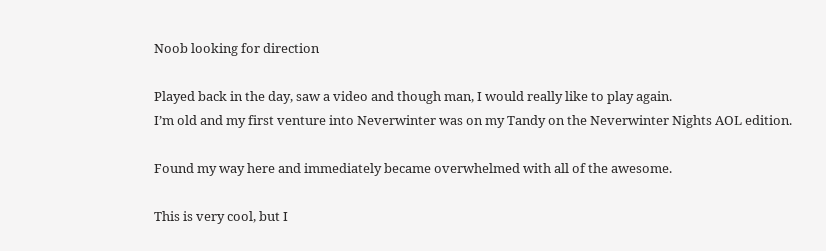Noob looking for direction

Played back in the day, saw a video and though man, I would really like to play again.
I’m old and my first venture into Neverwinter was on my Tandy on the Neverwinter Nights AOL edition.

Found my way here and immediately became overwhelmed with all of the awesome.

This is very cool, but I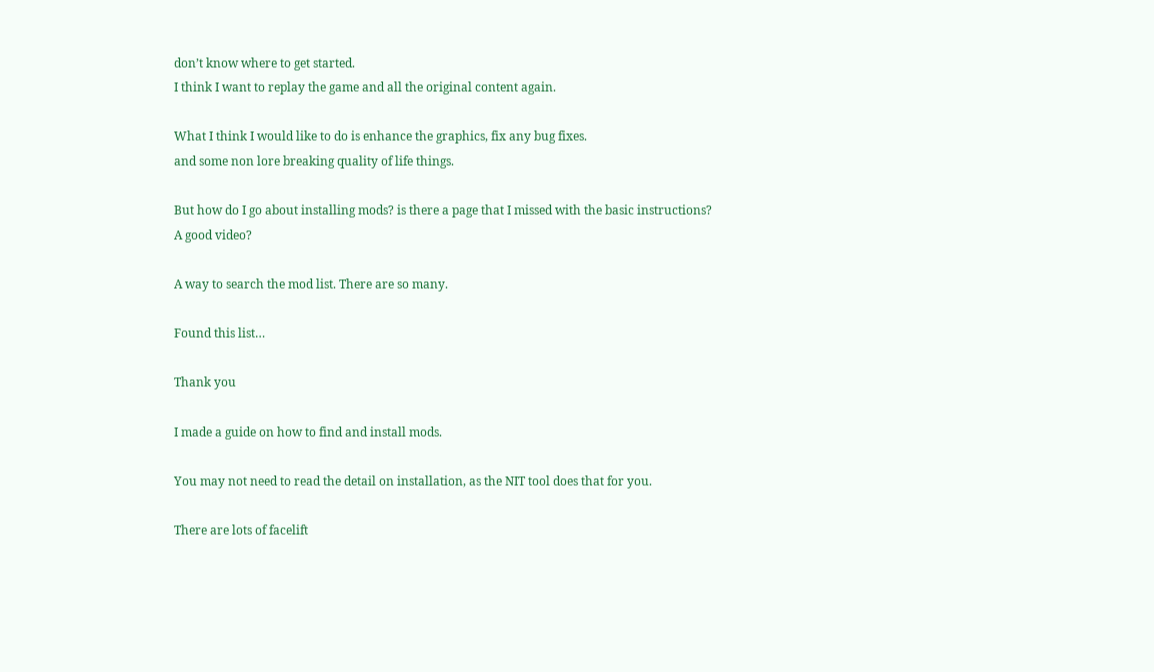don’t know where to get started.
I think I want to replay the game and all the original content again.

What I think I would like to do is enhance the graphics, fix any bug fixes.
and some non lore breaking quality of life things.

But how do I go about installing mods? is there a page that I missed with the basic instructions?
A good video?

A way to search the mod list. There are so many.

Found this list…

Thank you

I made a guide on how to find and install mods.

You may not need to read the detail on installation, as the NIT tool does that for you.

There are lots of facelift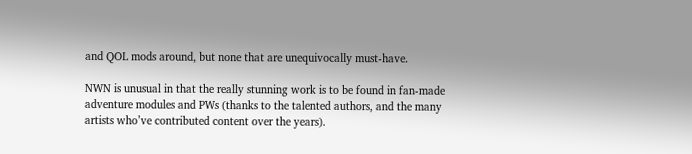and QOL mods around, but none that are unequivocally must-have.

NWN is unusual in that the really stunning work is to be found in fan-made adventure modules and PWs (thanks to the talented authors, and the many artists who’ve contributed content over the years).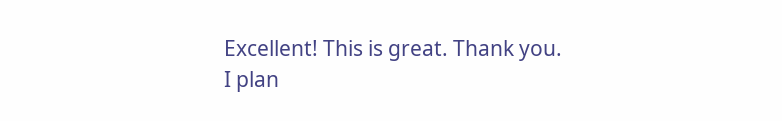Excellent! This is great. Thank you.
I plan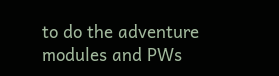to do the adventure modules and PWs